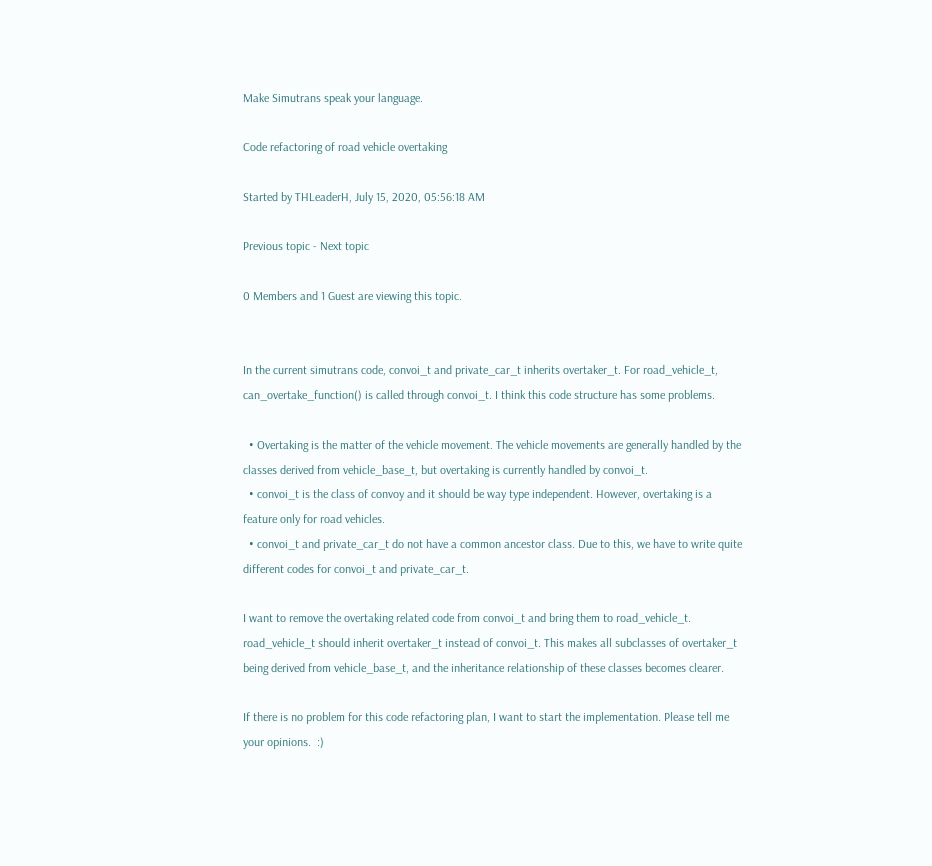Make Simutrans speak your language.

Code refactoring of road vehicle overtaking

Started by THLeaderH, July 15, 2020, 05:56:18 AM

Previous topic - Next topic

0 Members and 1 Guest are viewing this topic.


In the current simutrans code, convoi_t and private_car_t inherits overtaker_t. For road_vehicle_t, can_overtake_function() is called through convoi_t. I think this code structure has some problems.

  • Overtaking is the matter of the vehicle movement. The vehicle movements are generally handled by the classes derived from vehicle_base_t, but overtaking is currently handled by convoi_t.
  • convoi_t is the class of convoy and it should be way type independent. However, overtaking is a feature only for road vehicles.
  • convoi_t and private_car_t do not have a common ancestor class. Due to this, we have to write quite different codes for convoi_t and private_car_t.

I want to remove the overtaking related code from convoi_t and bring them to road_vehicle_t. road_vehicle_t should inherit overtaker_t instead of convoi_t. This makes all subclasses of overtaker_t being derived from vehicle_base_t, and the inheritance relationship of these classes becomes clearer.

If there is no problem for this code refactoring plan, I want to start the implementation. Please tell me your opinions.  :)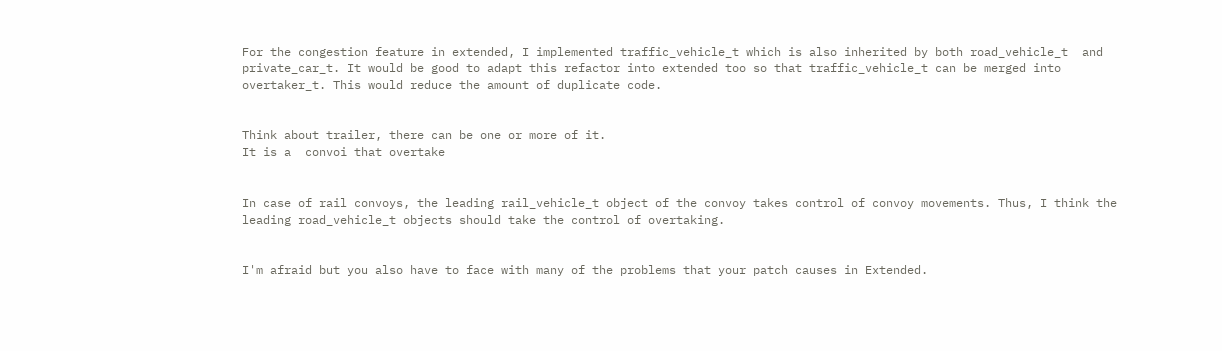For the congestion feature in extended, I implemented traffic_vehicle_t which is also inherited by both road_vehicle_t  and private_car_t. It would be good to adapt this refactor into extended too so that traffic_vehicle_t can be merged into overtaker_t. This would reduce the amount of duplicate code.


Think about trailer, there can be one or more of it.
It is a  convoi that overtake


In case of rail convoys, the leading rail_vehicle_t object of the convoy takes control of convoy movements. Thus, I think the leading road_vehicle_t objects should take the control of overtaking.


I'm afraid but you also have to face with many of the problems that your patch causes in Extended.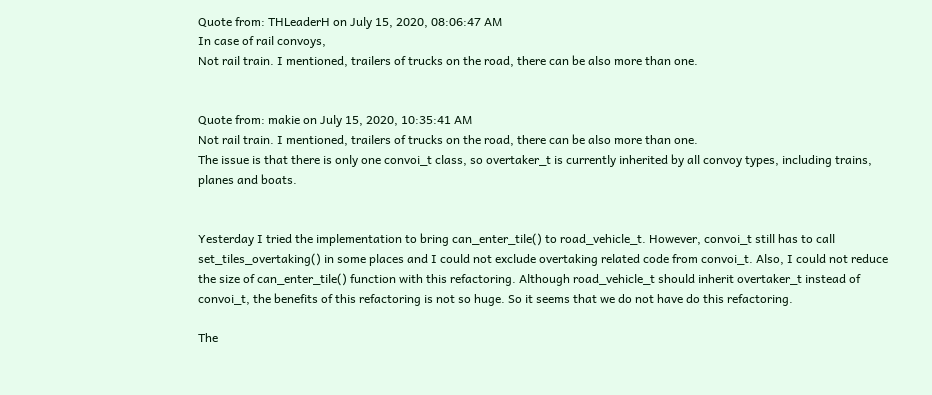Quote from: THLeaderH on July 15, 2020, 08:06:47 AM
In case of rail convoys,
Not rail train. I mentioned, trailers of trucks on the road, there can be also more than one.


Quote from: makie on July 15, 2020, 10:35:41 AM
Not rail train. I mentioned, trailers of trucks on the road, there can be also more than one.
The issue is that there is only one convoi_t class, so overtaker_t is currently inherited by all convoy types, including trains, planes and boats.


Yesterday I tried the implementation to bring can_enter_tile() to road_vehicle_t. However, convoi_t still has to call set_tiles_overtaking() in some places and I could not exclude overtaking related code from convoi_t. Also, I could not reduce the size of can_enter_tile() function with this refactoring. Although road_vehicle_t should inherit overtaker_t instead of convoi_t, the benefits of this refactoring is not so huge. So it seems that we do not have do this refactoring.

The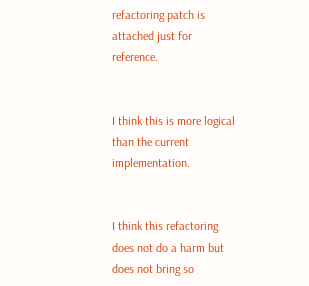refactoring patch is attached just for reference.


I think this is more logical than the current implementation.


I think this refactoring does not do a harm but does not bring so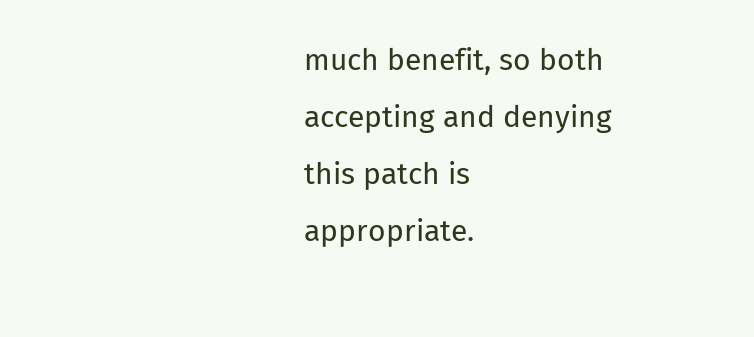much benefit, so both accepting and denying this patch is appropriate.